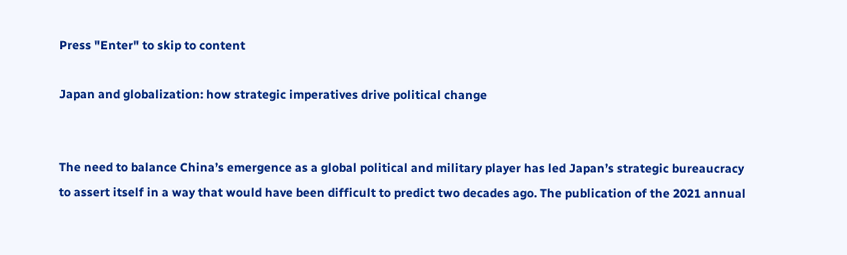Press "Enter" to skip to content

Japan and globalization: how strategic imperatives drive political change


The need to balance China’s emergence as a global political and military player has led Japan’s strategic bureaucracy to assert itself in a way that would have been difficult to predict two decades ago. The publication of the 2021 annual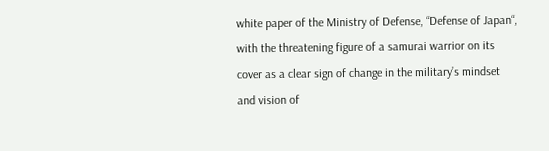white paper of the Ministry of Defense, “Defense of Japan“, with the threatening figure of a samurai warrior on its cover as a clear sign of change in the military’s mindset and vision of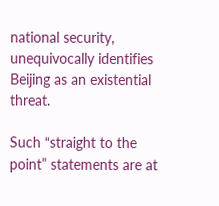national security, unequivocally identifies Beijing as an existential threat.

Such “straight to the point” statements are at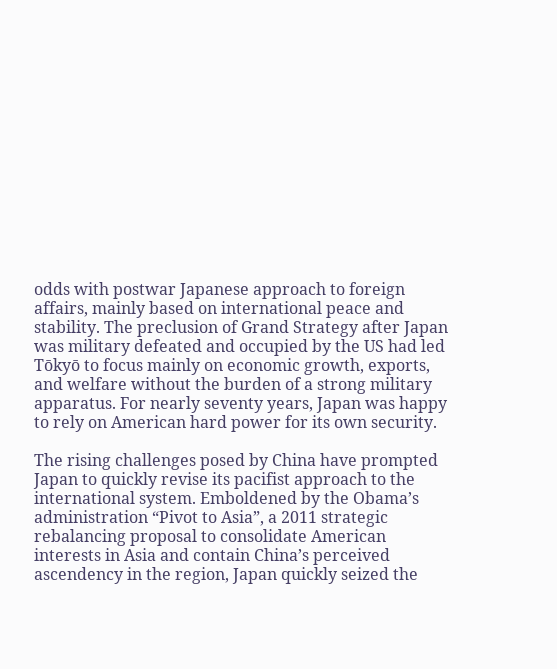odds with postwar Japanese approach to foreign affairs, mainly based on international peace and stability. The preclusion of Grand Strategy after Japan was military defeated and occupied by the US had led Tōkyō to focus mainly on economic growth, exports, and welfare without the burden of a strong military apparatus. For nearly seventy years, Japan was happy to rely on American hard power for its own security.

The rising challenges posed by China have prompted Japan to quickly revise its pacifist approach to the international system. Emboldened by the Obama’s administration “Pivot to Asia”, a 2011 strategic rebalancing proposal to consolidate American interests in Asia and contain China’s perceived ascendency in the region, Japan quickly seized the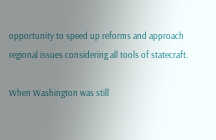opportunity to speed up reforms and approach regional issues considering all tools of statecraft.

When Washington was still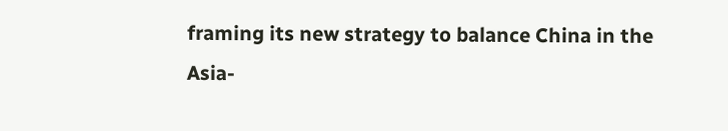framing its new strategy to balance China in the Asia-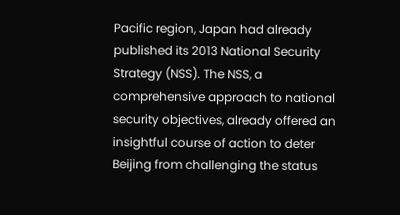Pacific region, Japan had already published its 2013 National Security Strategy (NSS). The NSS, a comprehensive approach to national security objectives, already offered an insightful course of action to deter Beijing from challenging the status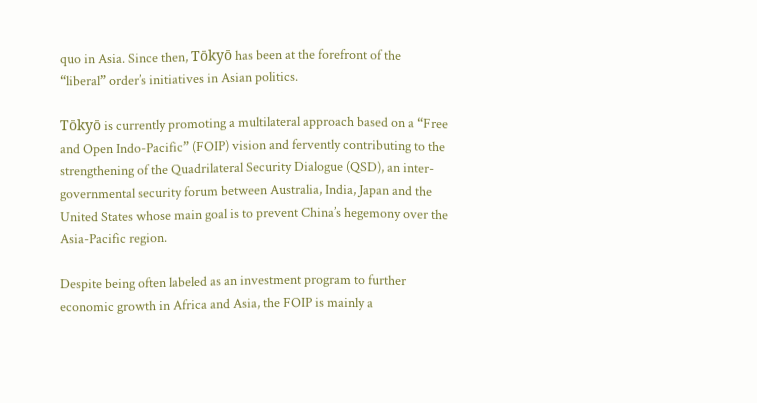quo in Asia. Since then, Tōkyō has been at the forefront of the “liberal” order’s initiatives in Asian politics.

Tōkyō is currently promoting a multilateral approach based on a “Free and Open Indo-Pacific” (FOIP) vision and fervently contributing to the strengthening of the Quadrilateral Security Dialogue (QSD), an inter-governmental security forum between Australia, India, Japan and the United States whose main goal is to prevent China’s hegemony over the Asia-Pacific region.

Despite being often labeled as an investment program to further economic growth in Africa and Asia, the FOIP is mainly a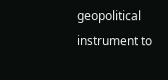geopolitical instrument to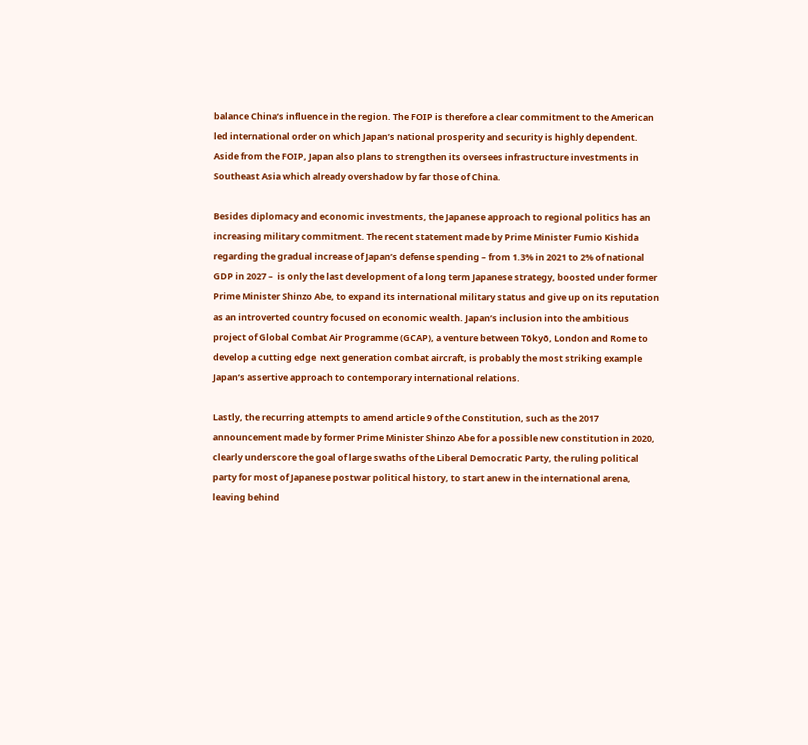balance China’s influence in the region. The FOIP is therefore a clear commitment to the American led international order on which Japan’s national prosperity and security is highly dependent. Aside from the FOIP, Japan also plans to strengthen its oversees infrastructure investments in Southeast Asia which already overshadow by far those of China.

Besides diplomacy and economic investments, the Japanese approach to regional politics has an increasing military commitment. The recent statement made by Prime Minister Fumio Kishida regarding the gradual increase of Japan’s defense spending – from 1.3% in 2021 to 2% of national GDP in 2027 –  is only the last development of a long term Japanese strategy, boosted under former Prime Minister Shinzo Abe, to expand its international military status and give up on its reputation as an introverted country focused on economic wealth. Japan’s inclusion into the ambitious project of Global Combat Air Programme (GCAP), a venture between Tōkyō, London and Rome to develop a cutting edge  next generation combat aircraft, is probably the most striking example Japan’s assertive approach to contemporary international relations.

Lastly, the recurring attempts to amend article 9 of the Constitution, such as the 2017 announcement made by former Prime Minister Shinzo Abe for a possible new constitution in 2020, clearly underscore the goal of large swaths of the Liberal Democratic Party, the ruling political party for most of Japanese postwar political history, to start anew in the international arena, leaving behind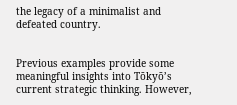the legacy of a minimalist and defeated country.


Previous examples provide some meaningful insights into Tōkyō’s current strategic thinking. However,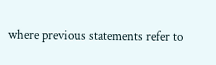where previous statements refer to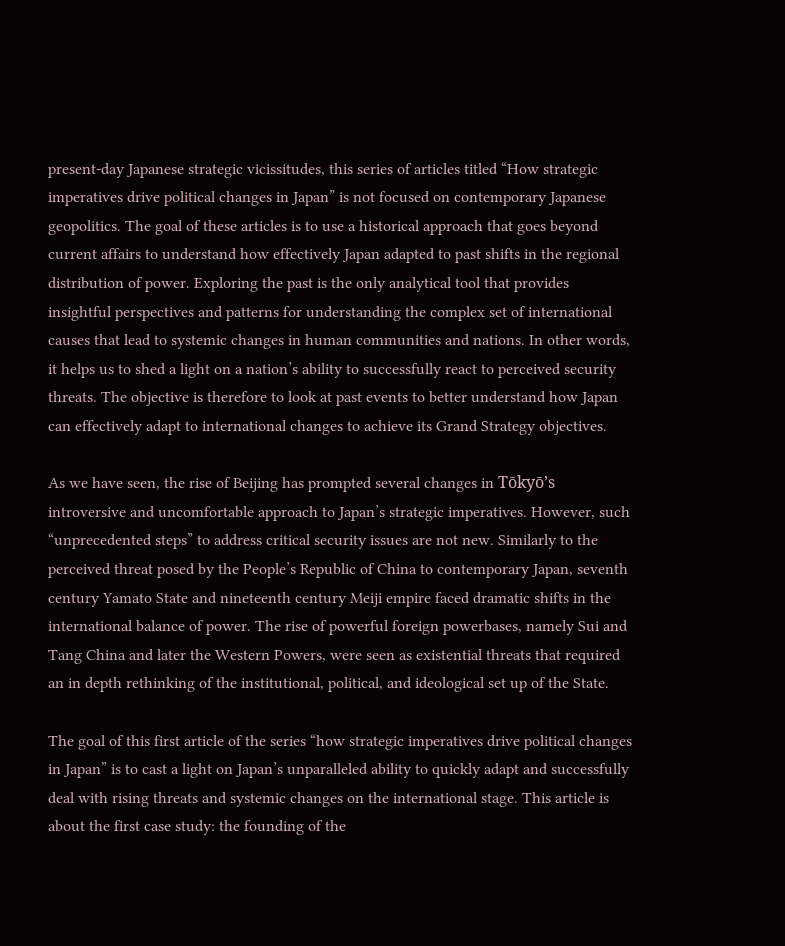present-day Japanese strategic vicissitudes, this series of articles titled “How strategic imperatives drive political changes in Japan” is not focused on contemporary Japanese geopolitics. The goal of these articles is to use a historical approach that goes beyond current affairs to understand how effectively Japan adapted to past shifts in the regional distribution of power. Exploring the past is the only analytical tool that provides insightful perspectives and patterns for understanding the complex set of international causes that lead to systemic changes in human communities and nations. In other words, it helps us to shed a light on a nation’s ability to successfully react to perceived security threats. The objective is therefore to look at past events to better understand how Japan can effectively adapt to international changes to achieve its Grand Strategy objectives.

As we have seen, the rise of Beijing has prompted several changes in Tōkyō’s introversive and uncomfortable approach to Japan’s strategic imperatives. However, such “unprecedented steps” to address critical security issues are not new. Similarly to the perceived threat posed by the People’s Republic of China to contemporary Japan, seventh century Yamato State and nineteenth century Meiji empire faced dramatic shifts in the international balance of power. The rise of powerful foreign powerbases, namely Sui and Tang China and later the Western Powers, were seen as existential threats that required an in depth rethinking of the institutional, political, and ideological set up of the State.

The goal of this first article of the series “how strategic imperatives drive political changes in Japan” is to cast a light on Japan’s unparalleled ability to quickly adapt and successfully deal with rising threats and systemic changes on the international stage. This article is about the first case study: the founding of the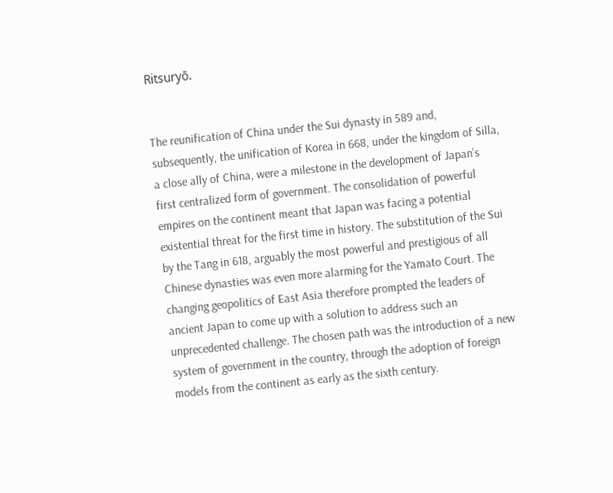Ritsuryō.


The reunification of China under the Sui dynasty in 589 and, subsequently, the unification of Korea in 668, under the kingdom of Silla, a close ally of China, were a milestone in the development of Japan’s first centralized form of government. The consolidation of powerful empires on the continent meant that Japan was facing a potential existential threat for the first time in history. The substitution of the Sui by the Tang in 618, arguably the most powerful and prestigious of all Chinese dynasties was even more alarming for the Yamato Court. The changing geopolitics of East Asia therefore prompted the leaders of ancient Japan to come up with a solution to address such an unprecedented challenge. The chosen path was the introduction of a new system of government in the country, through the adoption of foreign models from the continent as early as the sixth century.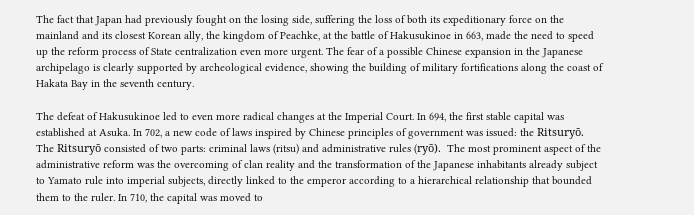The fact that Japan had previously fought on the losing side, suffering the loss of both its expeditionary force on the mainland and its closest Korean ally, the kingdom of Peachke, at the battle of Hakusukinoe in 663, made the need to speed up the reform process of State centralization even more urgent. The fear of a possible Chinese expansion in the Japanese archipelago is clearly supported by archeological evidence, showing the building of military fortifications along the coast of Hakata Bay in the seventh century.

The defeat of Hakusukinoe led to even more radical changes at the Imperial Court. In 694, the first stable capital was established at Asuka. In 702, a new code of laws inspired by Chinese principles of government was issued: the Ritsuryō. The Ritsuryō consisted of two parts: criminal laws (ritsu) and administrative rules (ryō).  The most prominent aspect of the administrative reform was the overcoming of clan reality and the transformation of the Japanese inhabitants already subject to Yamato rule into imperial subjects, directly linked to the emperor according to a hierarchical relationship that bounded them to the ruler. In 710, the capital was moved to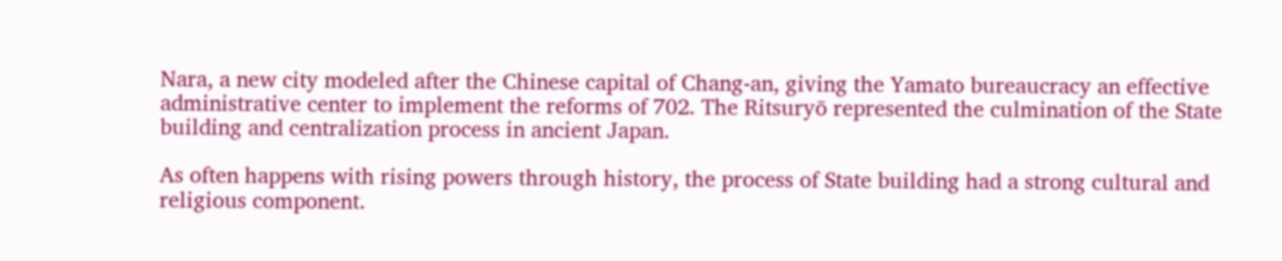Nara, a new city modeled after the Chinese capital of Chang-an, giving the Yamato bureaucracy an effective administrative center to implement the reforms of 702. The Ritsuryō represented the culmination of the State building and centralization process in ancient Japan.

As often happens with rising powers through history, the process of State building had a strong cultural and religious component.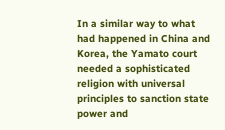In a similar way to what had happened in China and Korea, the Yamato court needed a sophisticated religion with universal principles to sanction state power and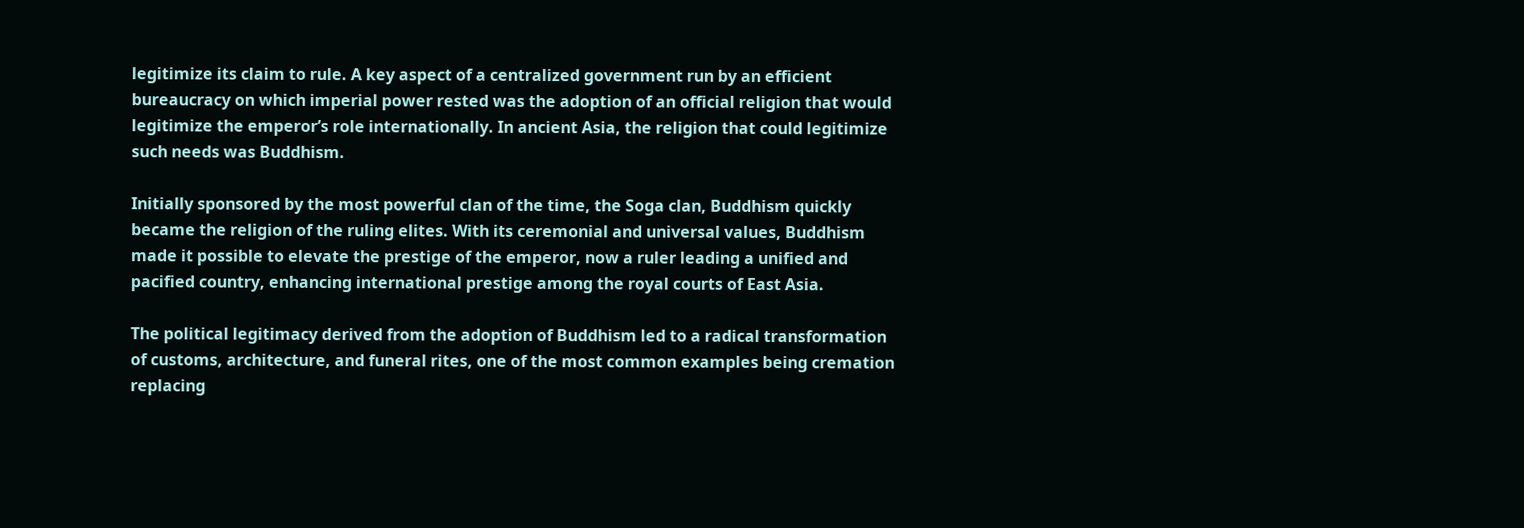legitimize its claim to rule. A key aspect of a centralized government run by an efficient bureaucracy on which imperial power rested was the adoption of an official religion that would legitimize the emperor’s role internationally. In ancient Asia, the religion that could legitimize such needs was Buddhism.

Initially sponsored by the most powerful clan of the time, the Soga clan, Buddhism quickly became the religion of the ruling elites. With its ceremonial and universal values, Buddhism made it possible to elevate the prestige of the emperor, now a ruler leading a unified and pacified country, enhancing international prestige among the royal courts of East Asia.

The political legitimacy derived from the adoption of Buddhism led to a radical transformation of customs, architecture, and funeral rites, one of the most common examples being cremation replacing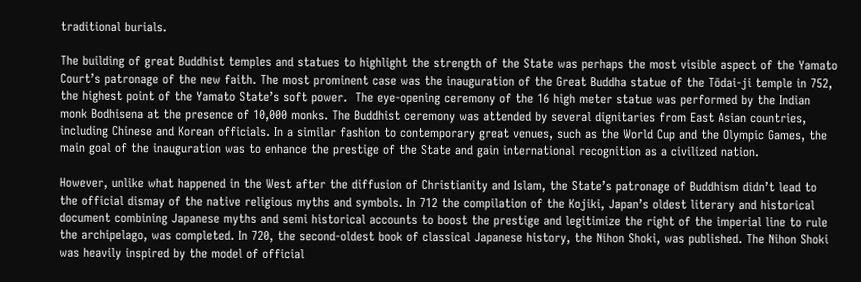traditional burials.

The building of great Buddhist temples and statues to highlight the strength of the State was perhaps the most visible aspect of the Yamato Court’s patronage of the new faith. The most prominent case was the inauguration of the Great Buddha statue of the Tōdai-ji temple in 752, the highest point of the Yamato State’s soft power.  The eye-opening ceremony of the 16 high meter statue was performed by the Indian monk Bodhisena at the presence of 10,000 monks. The Buddhist ceremony was attended by several dignitaries from East Asian countries, including Chinese and Korean officials. In a similar fashion to contemporary great venues, such as the World Cup and the Olympic Games, the main goal of the inauguration was to enhance the prestige of the State and gain international recognition as a civilized nation.

However, unlike what happened in the West after the diffusion of Christianity and Islam, the State’s patronage of Buddhism didn’t lead to the official dismay of the native religious myths and symbols. In 712 the compilation of the Kojiki, Japan’s oldest literary and historical document combining Japanese myths and semi historical accounts to boost the prestige and legitimize the right of the imperial line to rule the archipelago, was completed. In 720, the second-oldest book of classical Japanese history, the Nihon Shoki, was published. The Nihon Shoki was heavily inspired by the model of official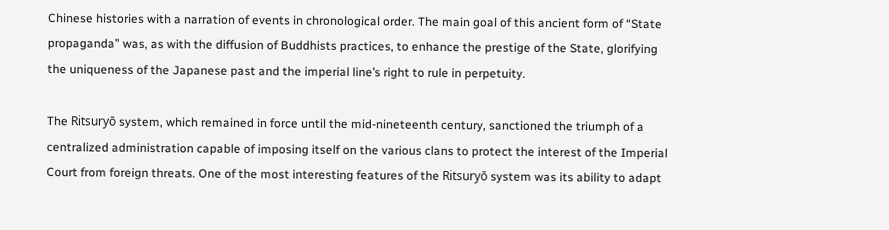Chinese histories with a narration of events in chronological order. The main goal of this ancient form of “State propaganda” was, as with the diffusion of Buddhists practices, to enhance the prestige of the State, glorifying the uniqueness of the Japanese past and the imperial line’s right to rule in perpetuity.

The Ritsuryō system, which remained in force until the mid-nineteenth century, sanctioned the triumph of a centralized administration capable of imposing itself on the various clans to protect the interest of the Imperial Court from foreign threats. One of the most interesting features of the Ritsuryō system was its ability to adapt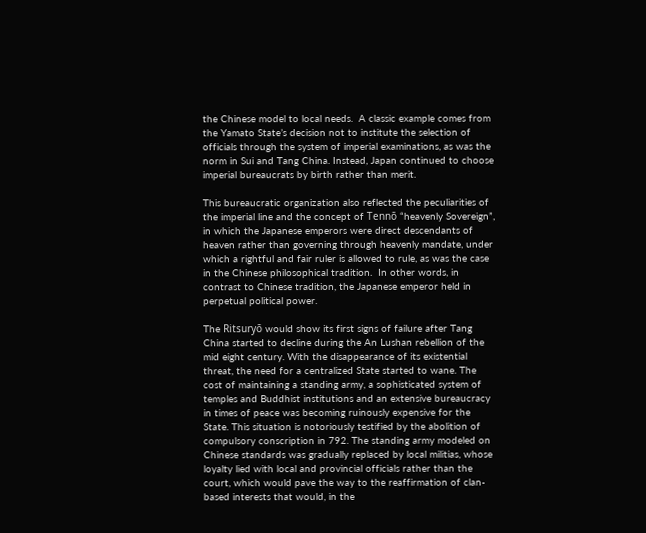the Chinese model to local needs.  A classic example comes from the Yamato State’s decision not to institute the selection of officials through the system of imperial examinations, as was the norm in Sui and Tang China. Instead, Japan continued to choose imperial bureaucrats by birth rather than merit.

This bureaucratic organization also reflected the peculiarities of the imperial line and the concept of Tennō “heavenly Sovereign”, in which the Japanese emperors were direct descendants of heaven rather than governing through heavenly mandate, under which a rightful and fair ruler is allowed to rule, as was the case in the Chinese philosophical tradition.  In other words, in contrast to Chinese tradition, the Japanese emperor held in perpetual political power.

The Ritsuryō would show its first signs of failure after Tang China started to decline during the An Lushan rebellion of the mid eight century. With the disappearance of its existential threat, the need for a centralized State started to wane. The cost of maintaining a standing army, a sophisticated system of temples and Buddhist institutions and an extensive bureaucracy in times of peace was becoming ruinously expensive for the State. This situation is notoriously testified by the abolition of compulsory conscription in 792. The standing army modeled on Chinese standards was gradually replaced by local militias, whose loyalty lied with local and provincial officials rather than the court, which would pave the way to the reaffirmation of clan-based interests that would, in the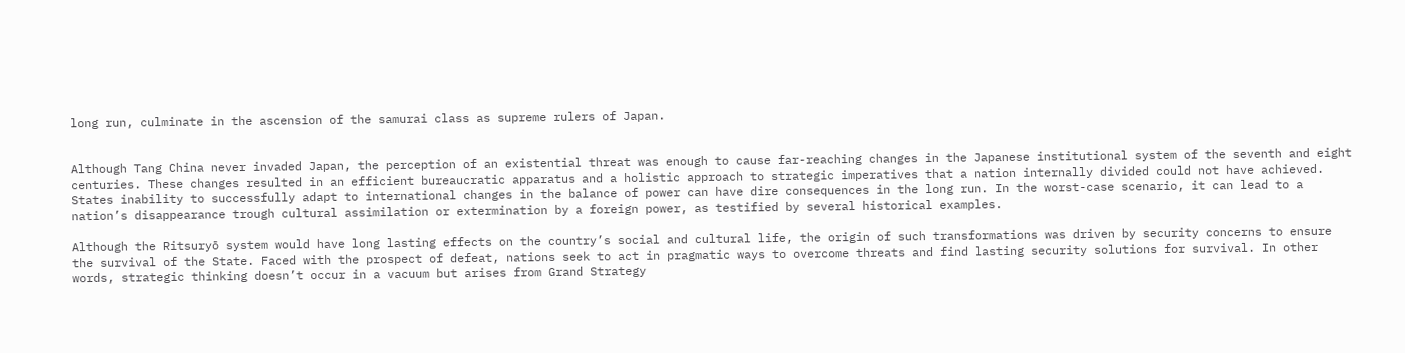long run, culminate in the ascension of the samurai class as supreme rulers of Japan.


Although Tang China never invaded Japan, the perception of an existential threat was enough to cause far-reaching changes in the Japanese institutional system of the seventh and eight centuries. These changes resulted in an efficient bureaucratic apparatus and a holistic approach to strategic imperatives that a nation internally divided could not have achieved. States inability to successfully adapt to international changes in the balance of power can have dire consequences in the long run. In the worst-case scenario, it can lead to a nation’s disappearance trough cultural assimilation or extermination by a foreign power, as testified by several historical examples.

Although the Ritsuryō system would have long lasting effects on the country’s social and cultural life, the origin of such transformations was driven by security concerns to ensure the survival of the State. Faced with the prospect of defeat, nations seek to act in pragmatic ways to overcome threats and find lasting security solutions for survival. In other words, strategic thinking doesn’t occur in a vacuum but arises from Grand Strategy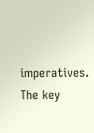imperatives. The key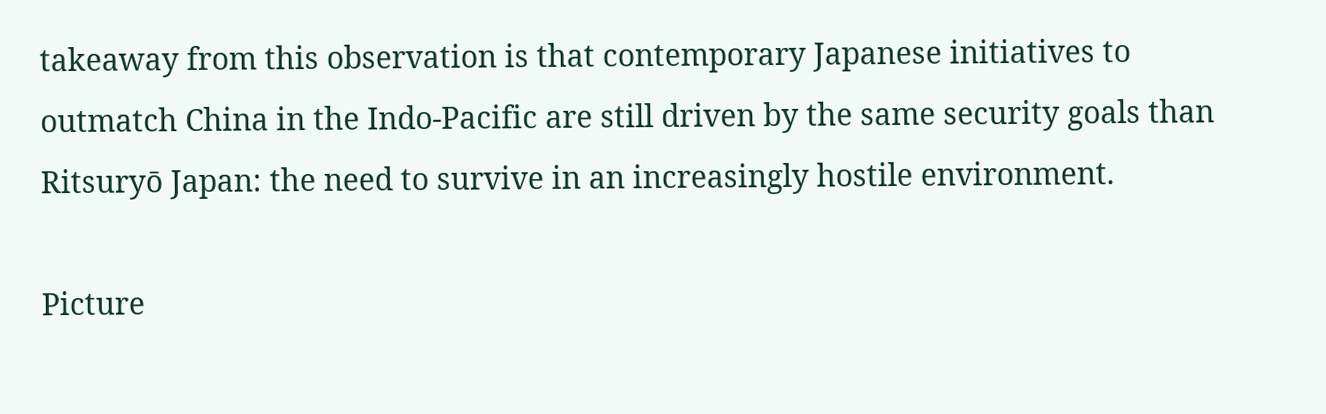takeaway from this observation is that contemporary Japanese initiatives to outmatch China in the Indo-Pacific are still driven by the same security goals than Ritsuryō Japan: the need to survive in an increasingly hostile environment.

Picture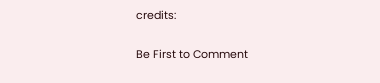credits:

Be First to Comment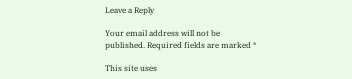Leave a Reply

Your email address will not be published. Required fields are marked *

This site uses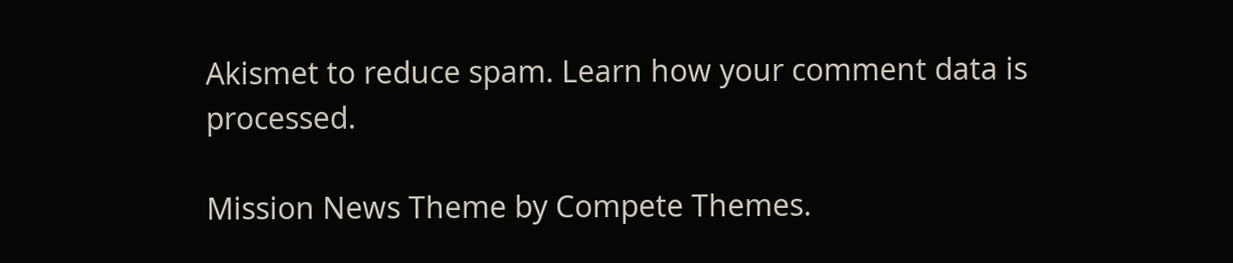Akismet to reduce spam. Learn how your comment data is processed.

Mission News Theme by Compete Themes.